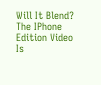Will It Blend? The IPhone Edition Video Is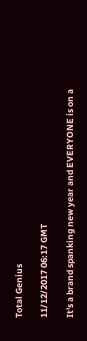Total Genius

11/12/2017 06:17 GMT

It's a brand spanking new year and EVERYONE is on a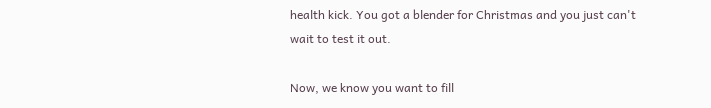health kick. You got a blender for Christmas and you just can't wait to test it out.

Now, we know you want to fill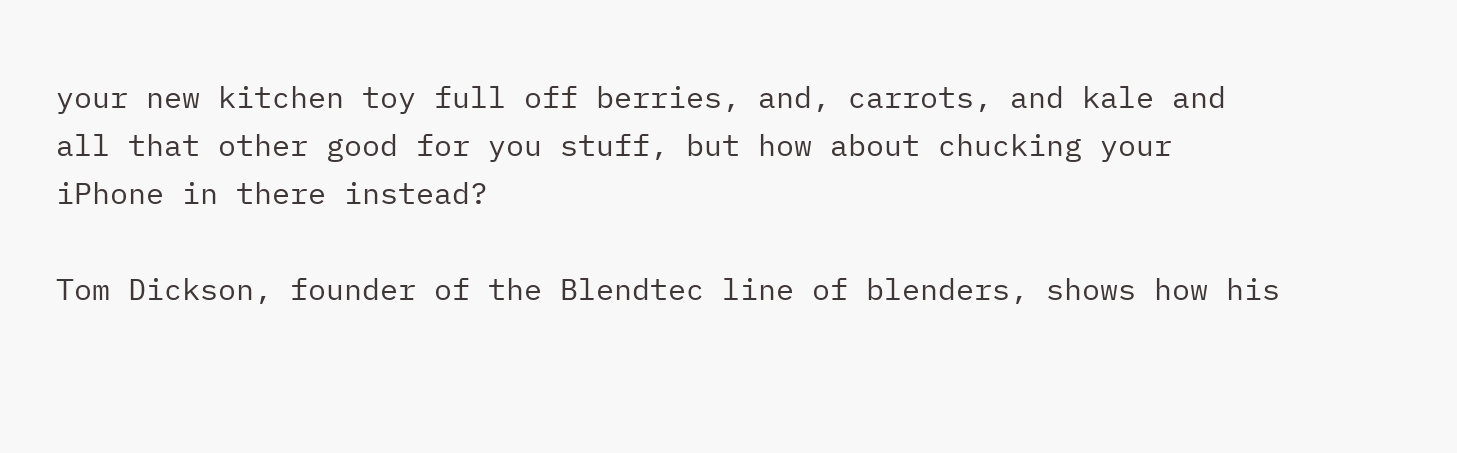your new kitchen toy full off berries, and, carrots, and kale and all that other good for you stuff, but how about chucking your iPhone in there instead?

Tom Dickson, founder of the Blendtec line of blenders, shows how his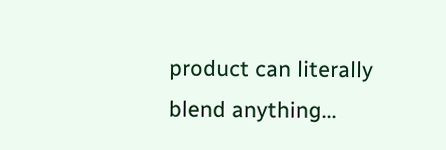product can literally blend anything...